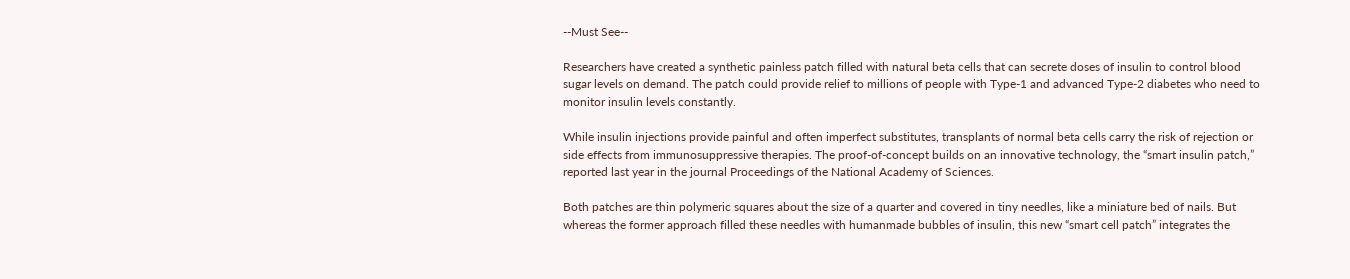--Must See--

Researchers have created a synthetic painless patch filled with natural beta cells that can secrete doses of insulin to control blood sugar levels on demand. The patch could provide relief to millions of people with Type-1 and advanced Type-2 diabetes who need to monitor insulin levels constantly.

While insulin injections provide painful and often imperfect substitutes, transplants of normal beta cells carry the risk of rejection or side effects from immunosuppressive therapies. The proof-of-concept builds on an innovative technology, the “smart insulin patch,” reported last year in the journal Proceedings of the National Academy of Sciences.

Both patches are thin polymeric squares about the size of a quarter and covered in tiny needles, like a miniature bed of nails. But whereas the former approach filled these needles with humanmade bubbles of insulin, this new “smart cell patch” integrates the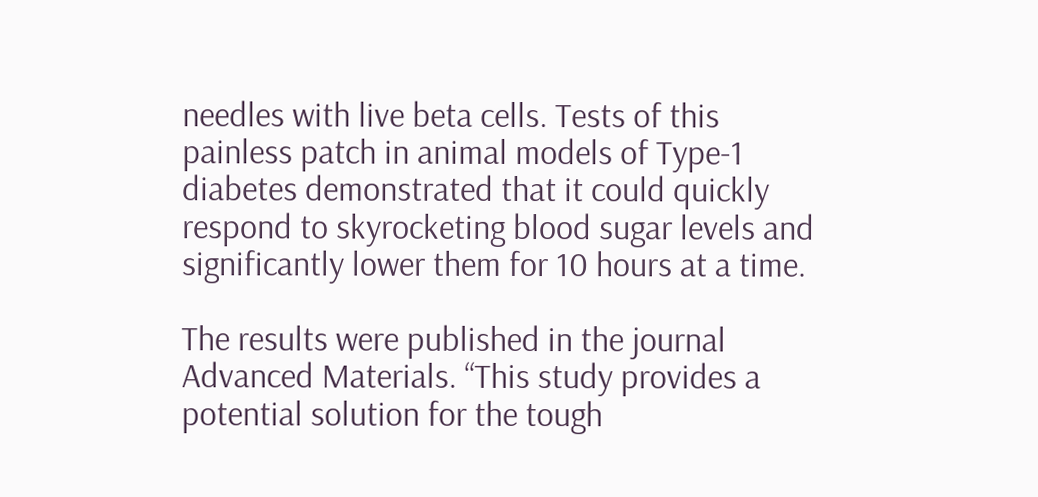needles with live beta cells. Tests of this painless patch in animal models of Type-1 diabetes demonstrated that it could quickly respond to skyrocketing blood sugar levels and significantly lower them for 10 hours at a time.

The results were published in the journal Advanced Materials. “This study provides a potential solution for the tough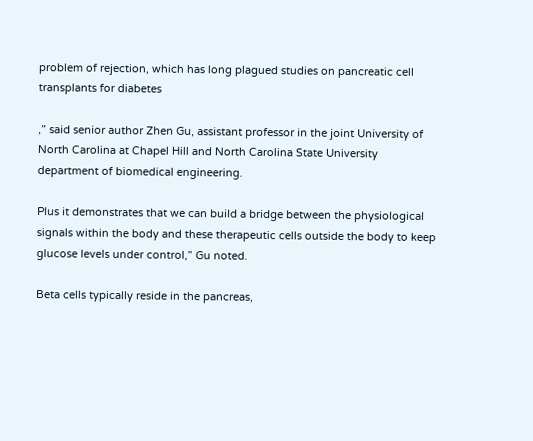problem of rejection, which has long plagued studies on pancreatic cell transplants for diabetes

,” said senior author Zhen Gu, assistant professor in the joint University of North Carolina at Chapel Hill and North Carolina State University department of biomedical engineering.

Plus it demonstrates that we can build a bridge between the physiological signals within the body and these therapeutic cells outside the body to keep glucose levels under control,” Gu noted.

Beta cells typically reside in the pancreas,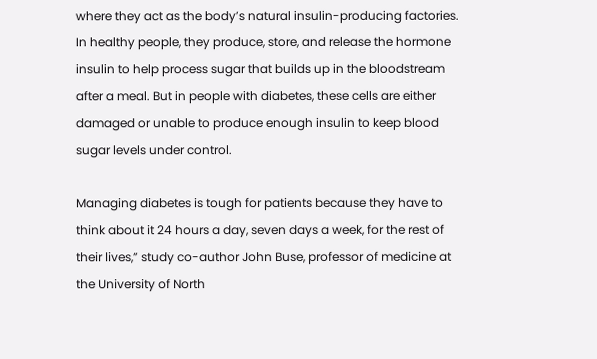where they act as the body’s natural insulin-producing factories. In healthy people, they produce, store, and release the hormone insulin to help process sugar that builds up in the bloodstream after a meal. But in people with diabetes, these cells are either damaged or unable to produce enough insulin to keep blood sugar levels under control.

Managing diabetes is tough for patients because they have to think about it 24 hours a day, seven days a week, for the rest of their lives,” study co-author John Buse, professor of medicine at the University of North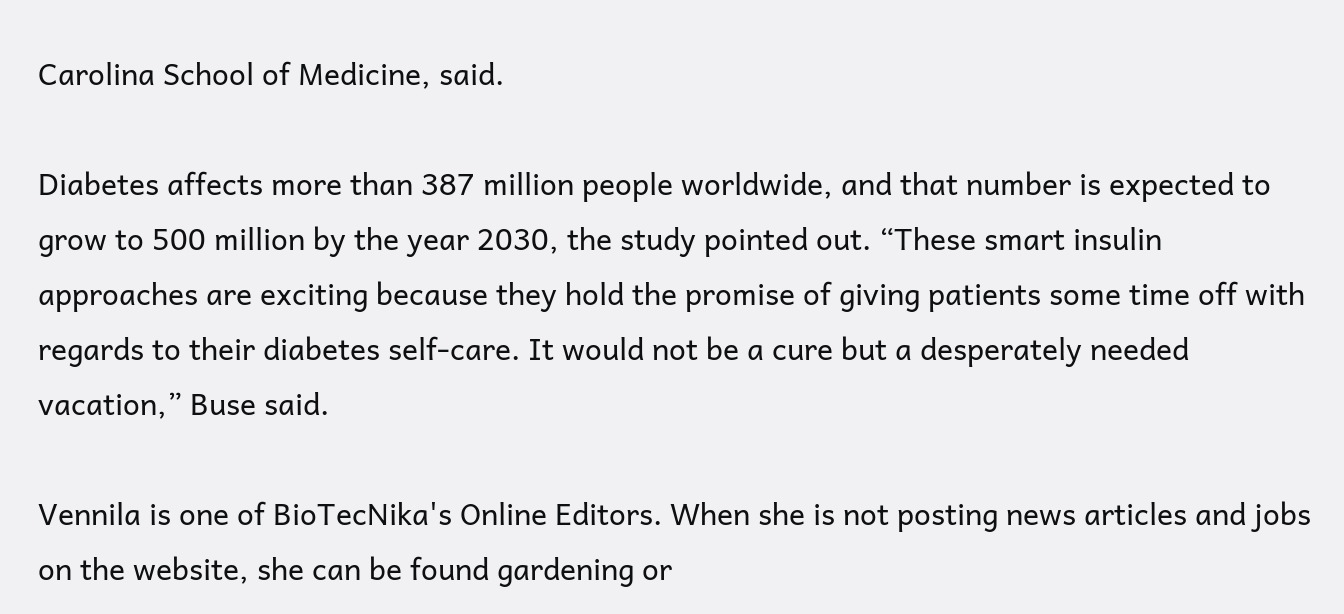Carolina School of Medicine, said.

Diabetes affects more than 387 million people worldwide, and that number is expected to grow to 500 million by the year 2030, the study pointed out. “These smart insulin approaches are exciting because they hold the promise of giving patients some time off with regards to their diabetes self-care. It would not be a cure but a desperately needed vacation,” Buse said.

Vennila is one of BioTecNika's Online Editors. When she is not posting news articles and jobs on the website, she can be found gardening or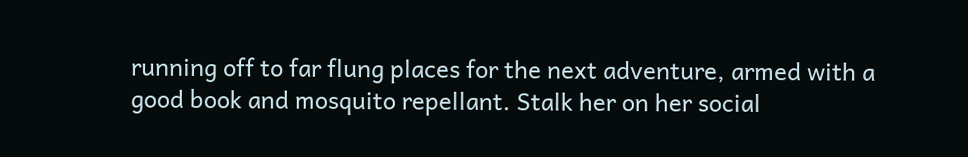running off to far flung places for the next adventure, armed with a good book and mosquito repellant. Stalk her on her social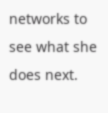networks to see what she does next.